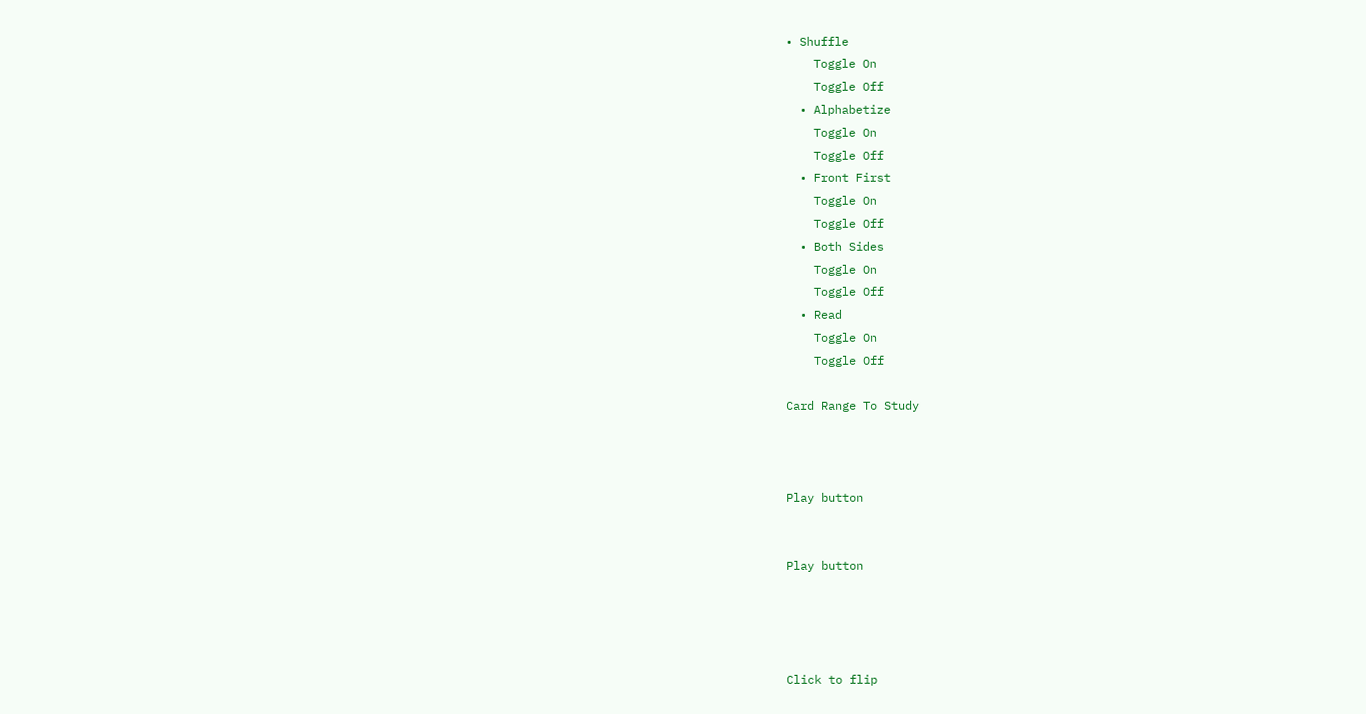• Shuffle
    Toggle On
    Toggle Off
  • Alphabetize
    Toggle On
    Toggle Off
  • Front First
    Toggle On
    Toggle Off
  • Both Sides
    Toggle On
    Toggle Off
  • Read
    Toggle On
    Toggle Off

Card Range To Study



Play button


Play button




Click to flip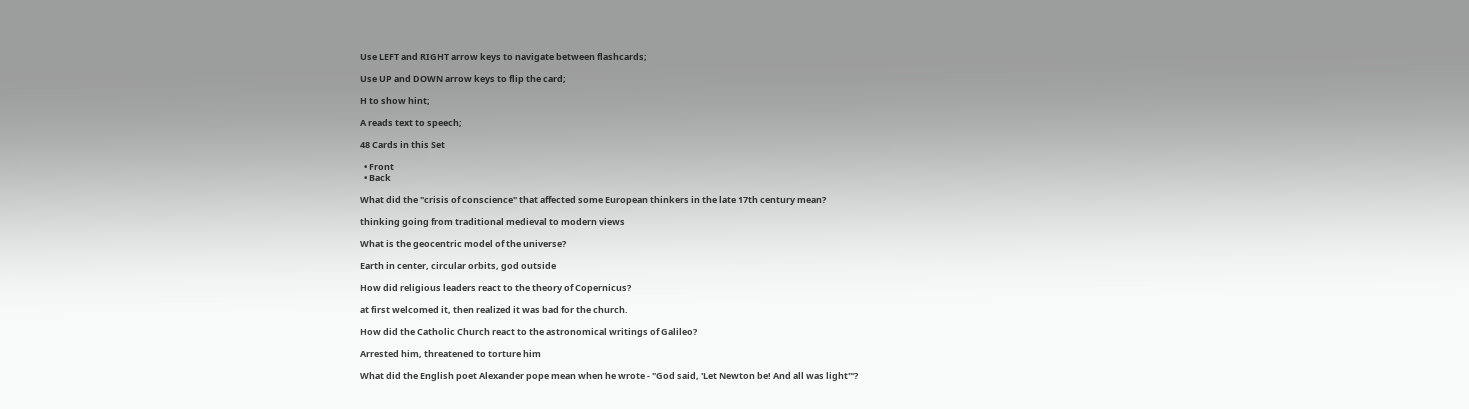Use LEFT and RIGHT arrow keys to navigate between flashcards;

Use UP and DOWN arrow keys to flip the card;

H to show hint;

A reads text to speech;

48 Cards in this Set

  • Front
  • Back

What did the "crisis of conscience" that affected some European thinkers in the late 17th century mean?

thinking going from traditional medieval to modern views

What is the geocentric model of the universe?

Earth in center, circular orbits, god outside

How did religious leaders react to the theory of Copernicus?

at first welcomed it, then realized it was bad for the church.

How did the Catholic Church react to the astronomical writings of Galileo?

Arrested him, threatened to torture him

What did the English poet Alexander pope mean when he wrote - "God said, 'Let Newton be! And all was light'"?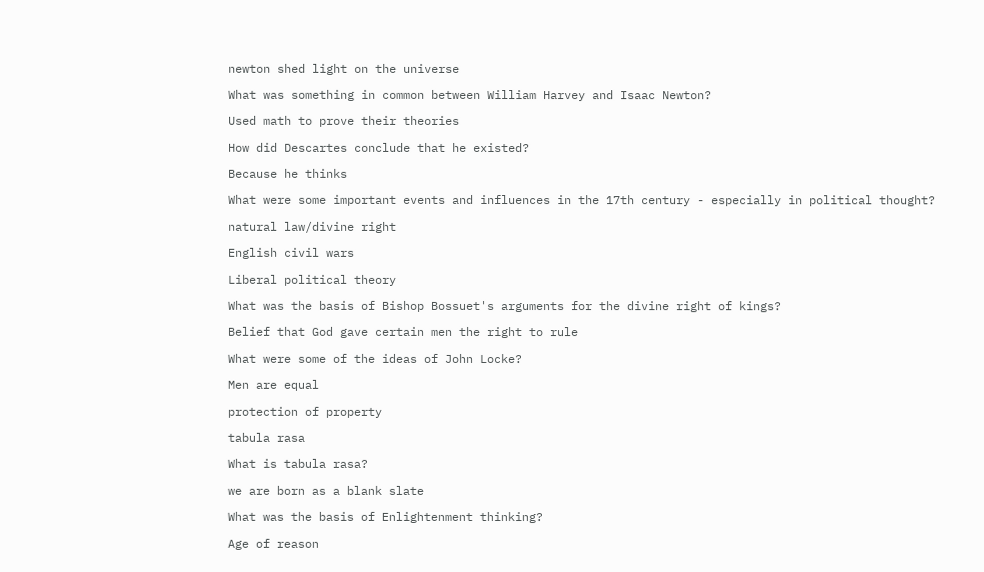newton shed light on the universe

What was something in common between William Harvey and Isaac Newton?

Used math to prove their theories

How did Descartes conclude that he existed?

Because he thinks

What were some important events and influences in the 17th century - especially in political thought?

natural law/divine right

English civil wars

Liberal political theory

What was the basis of Bishop Bossuet's arguments for the divine right of kings?

Belief that God gave certain men the right to rule

What were some of the ideas of John Locke?

Men are equal

protection of property

tabula rasa

What is tabula rasa?

we are born as a blank slate

What was the basis of Enlightenment thinking?

Age of reason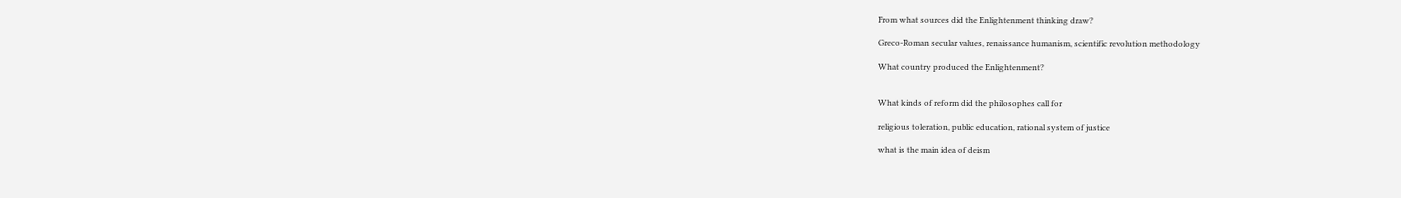From what sources did the Enlightenment thinking draw?

Greco-Roman secular values, renaissance humanism, scientific revolution methodology

What country produced the Enlightenment?


What kinds of reform did the philosophes call for

religious toleration, public education, rational system of justice

what is the main idea of deism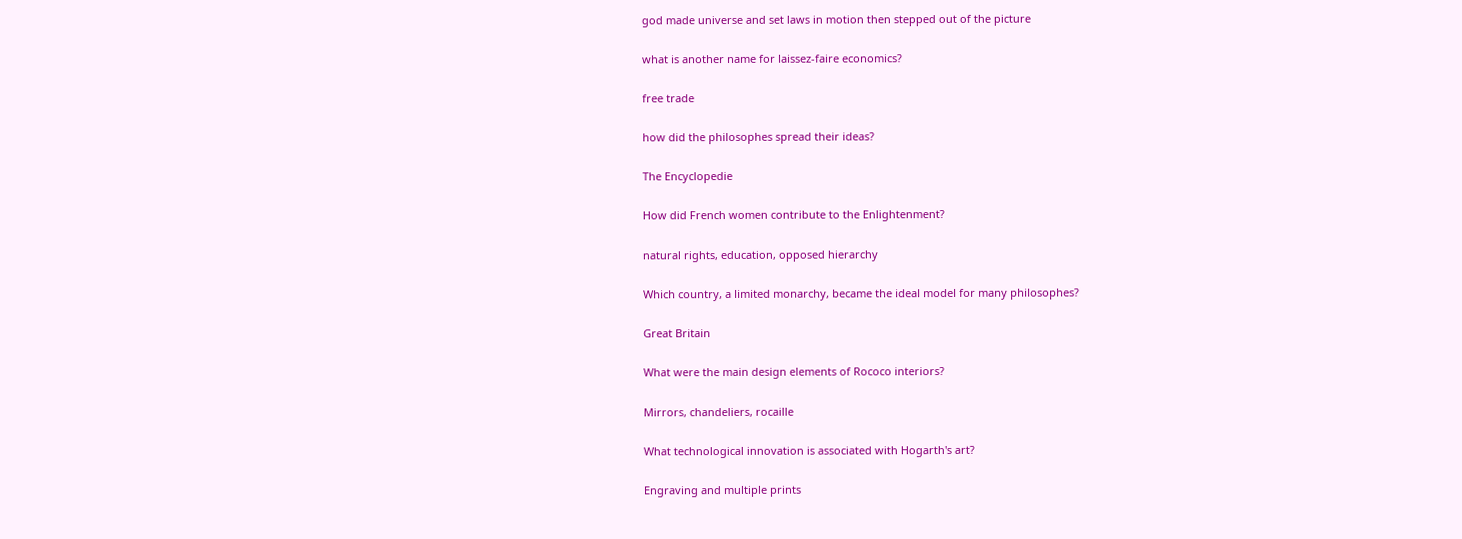god made universe and set laws in motion then stepped out of the picture

what is another name for laissez-faire economics?

free trade

how did the philosophes spread their ideas?

The Encyclopedie

How did French women contribute to the Enlightenment?

natural rights, education, opposed hierarchy

Which country, a limited monarchy, became the ideal model for many philosophes?

Great Britain

What were the main design elements of Rococo interiors?

Mirrors, chandeliers, rocaille

What technological innovation is associated with Hogarth's art?

Engraving and multiple prints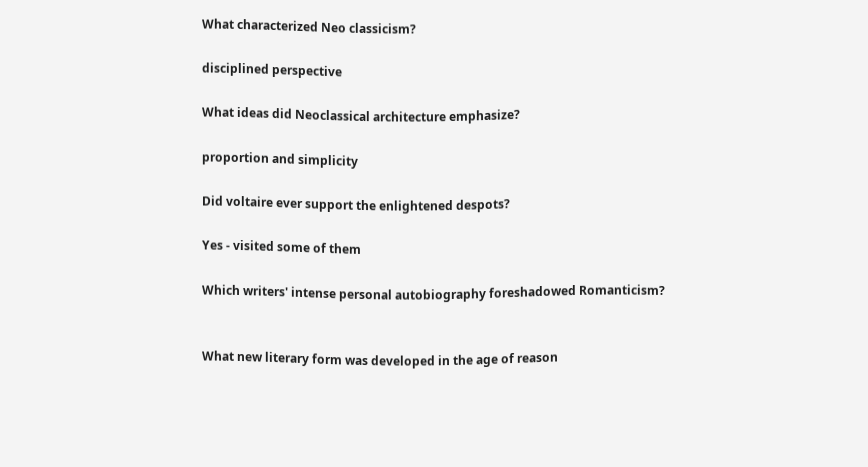What characterized Neo classicism?

disciplined perspective

What ideas did Neoclassical architecture emphasize?

proportion and simplicity

Did voltaire ever support the enlightened despots?

Yes - visited some of them

Which writers' intense personal autobiography foreshadowed Romanticism?


What new literary form was developed in the age of reason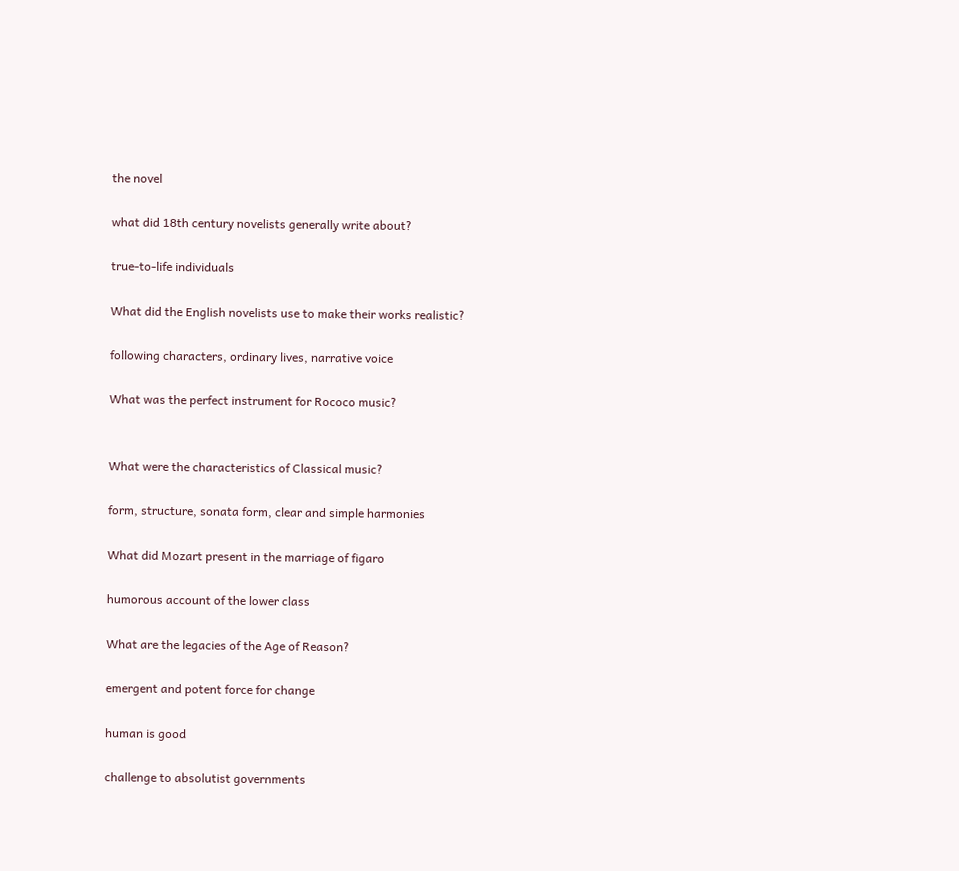the novel

what did 18th century novelists generally write about?

true-to-life individuals

What did the English novelists use to make their works realistic?

following characters, ordinary lives, narrative voice

What was the perfect instrument for Rococo music?


What were the characteristics of Classical music?

form, structure, sonata form, clear and simple harmonies

What did Mozart present in the marriage of figaro

humorous account of the lower class

What are the legacies of the Age of Reason?

emergent and potent force for change

human is good

challenge to absolutist governments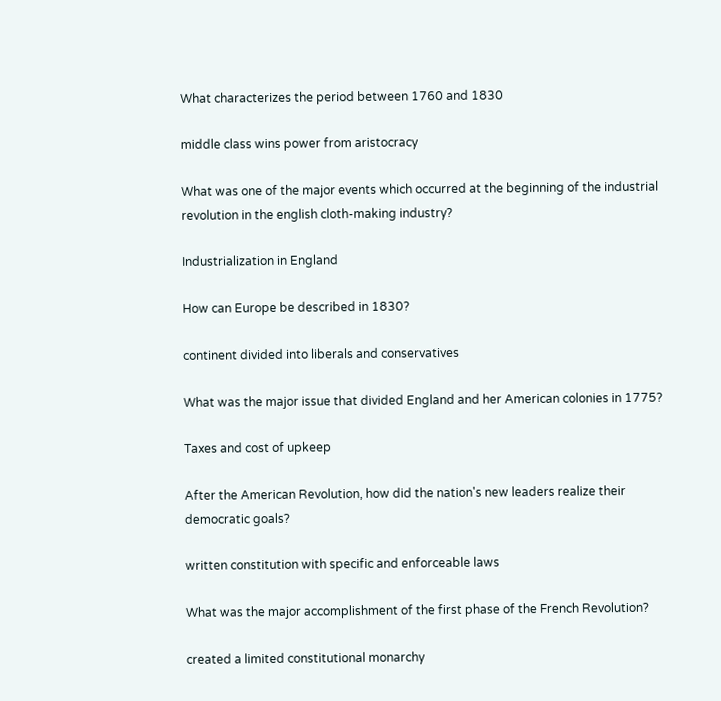What characterizes the period between 1760 and 1830

middle class wins power from aristocracy

What was one of the major events which occurred at the beginning of the industrial revolution in the english cloth-making industry?

Industrialization in England

How can Europe be described in 1830?

continent divided into liberals and conservatives

What was the major issue that divided England and her American colonies in 1775?

Taxes and cost of upkeep

After the American Revolution, how did the nation's new leaders realize their democratic goals?

written constitution with specific and enforceable laws

What was the major accomplishment of the first phase of the French Revolution?

created a limited constitutional monarchy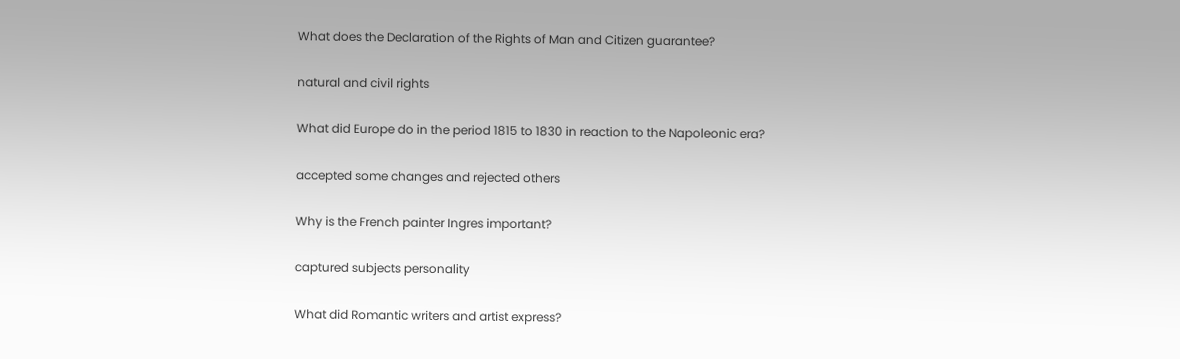What does the Declaration of the Rights of Man and Citizen guarantee?

natural and civil rights

What did Europe do in the period 1815 to 1830 in reaction to the Napoleonic era?

accepted some changes and rejected others

Why is the French painter Ingres important?

captured subjects personality

What did Romantic writers and artist express?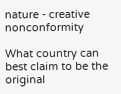nature - creative nonconformity

What country can best claim to be the original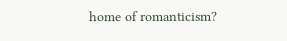home of romanticism?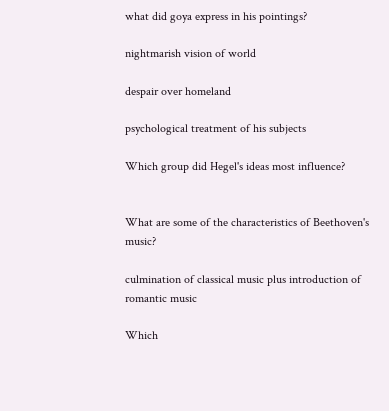what did goya express in his pointings?

nightmarish vision of world

despair over homeland

psychological treatment of his subjects

Which group did Hegel's ideas most influence?


What are some of the characteristics of Beethoven's music?

culmination of classical music plus introduction of romantic music

Which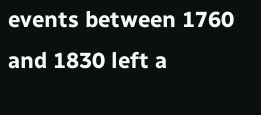events between 1760 and 1830 left a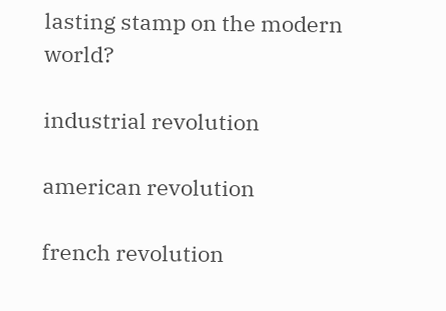lasting stamp on the modern world?

industrial revolution

american revolution

french revolution